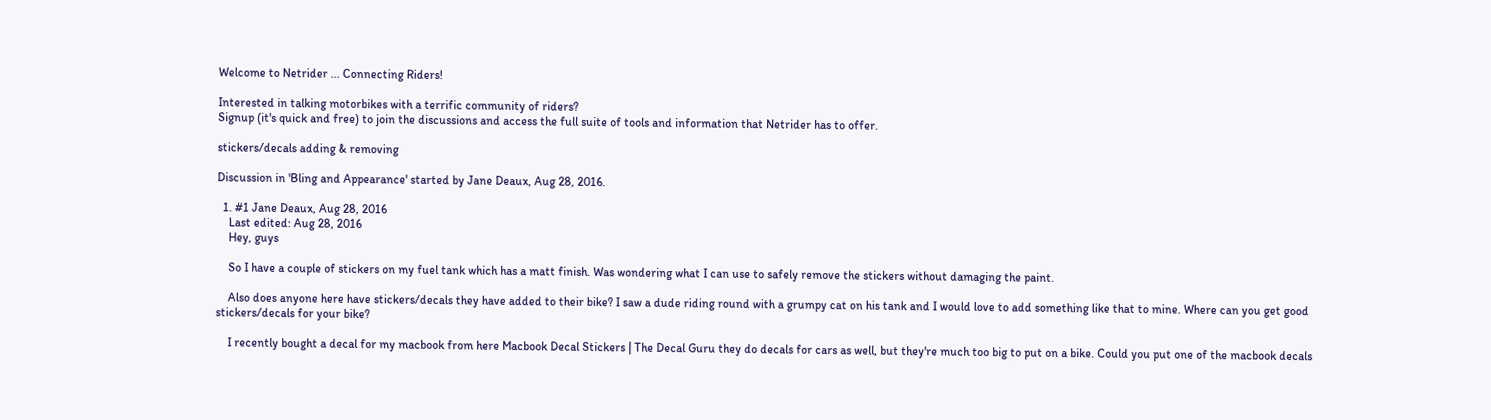Welcome to Netrider ... Connecting Riders!

Interested in talking motorbikes with a terrific community of riders?
Signup (it's quick and free) to join the discussions and access the full suite of tools and information that Netrider has to offer.

stickers/decals adding & removing

Discussion in 'Bling and Appearance' started by Jane Deaux, Aug 28, 2016.

  1. #1 Jane Deaux, Aug 28, 2016
    Last edited: Aug 28, 2016
    Hey, guys

    So I have a couple of stickers on my fuel tank which has a matt finish. Was wondering what I can use to safely remove the stickers without damaging the paint.

    Also does anyone here have stickers/decals they have added to their bike? I saw a dude riding round with a grumpy cat on his tank and I would love to add something like that to mine. Where can you get good stickers/decals for your bike?

    I recently bought a decal for my macbook from here Macbook Decal Stickers | The Decal Guru they do decals for cars as well, but they're much too big to put on a bike. Could you put one of the macbook decals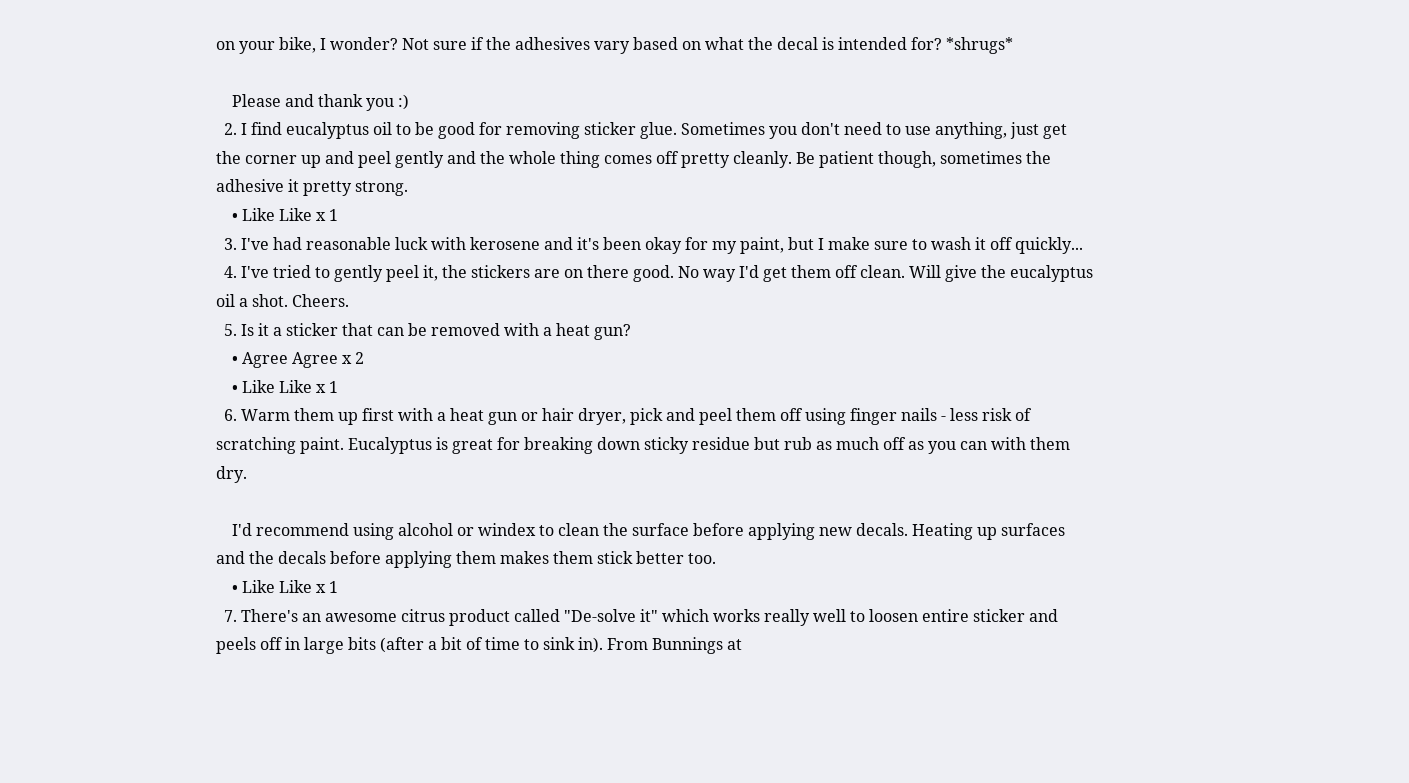on your bike, I wonder? Not sure if the adhesives vary based on what the decal is intended for? *shrugs*

    Please and thank you :)
  2. I find eucalyptus oil to be good for removing sticker glue. Sometimes you don't need to use anything, just get the corner up and peel gently and the whole thing comes off pretty cleanly. Be patient though, sometimes the adhesive it pretty strong.
    • Like Like x 1
  3. I've had reasonable luck with kerosene and it's been okay for my paint, but I make sure to wash it off quickly...
  4. I've tried to gently peel it, the stickers are on there good. No way I'd get them off clean. Will give the eucalyptus oil a shot. Cheers.
  5. Is it a sticker that can be removed with a heat gun?
    • Agree Agree x 2
    • Like Like x 1
  6. Warm them up first with a heat gun or hair dryer, pick and peel them off using finger nails - less risk of scratching paint. Eucalyptus is great for breaking down sticky residue but rub as much off as you can with them dry.

    I'd recommend using alcohol or windex to clean the surface before applying new decals. Heating up surfaces and the decals before applying them makes them stick better too.
    • Like Like x 1
  7. There's an awesome citrus product called "De-solve it" which works really well to loosen entire sticker and peels off in large bits (after a bit of time to sink in). From Bunnings at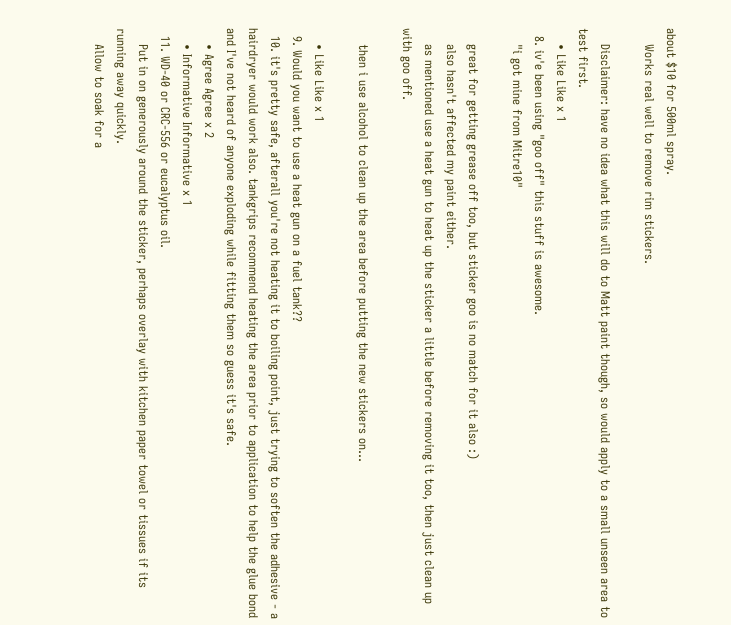about $10 for 500ml spray.
    Works real well to remove rim stickers.

    Disclaimer: have no idea what this will do to Matt paint though, so would apply to a small unseen area to test first.
    • Like Like x 1
  8. iv'e been using "goo off" this stuff is awesome.
    "i got mine from Mitre10"

    great for getting grease off too, but sticker goo is no match for it also :)
    also hasn't affected my paint either.
    as mentioned use a heat gun to heat up the sticker a little before removing it too, then just clean up with goo off.

    then i use alcohol to clean up the area before putting the new stickers on...

    • Like Like x 1
  9. Would you want to use a heat gun on a fuel tank??
  10. it's pretty safe, afterall you're not heating it to boiling point, just trying to soften the adhesive - a hairdryer would work also. tankgrips recommend heating the area prior to application to help the glue bond and I've not heard of anyone exploding while fitting them so guess it's safe.
    • Agree Agree x 2
    • Informative Informative x 1
  11. WD-40 or CRC-556 or eucalyptus oil.
    Put in on generously around the sticker, perhaps overlay with kitchen paper towel or tissues if its running away quickly.
    Allow to soak for a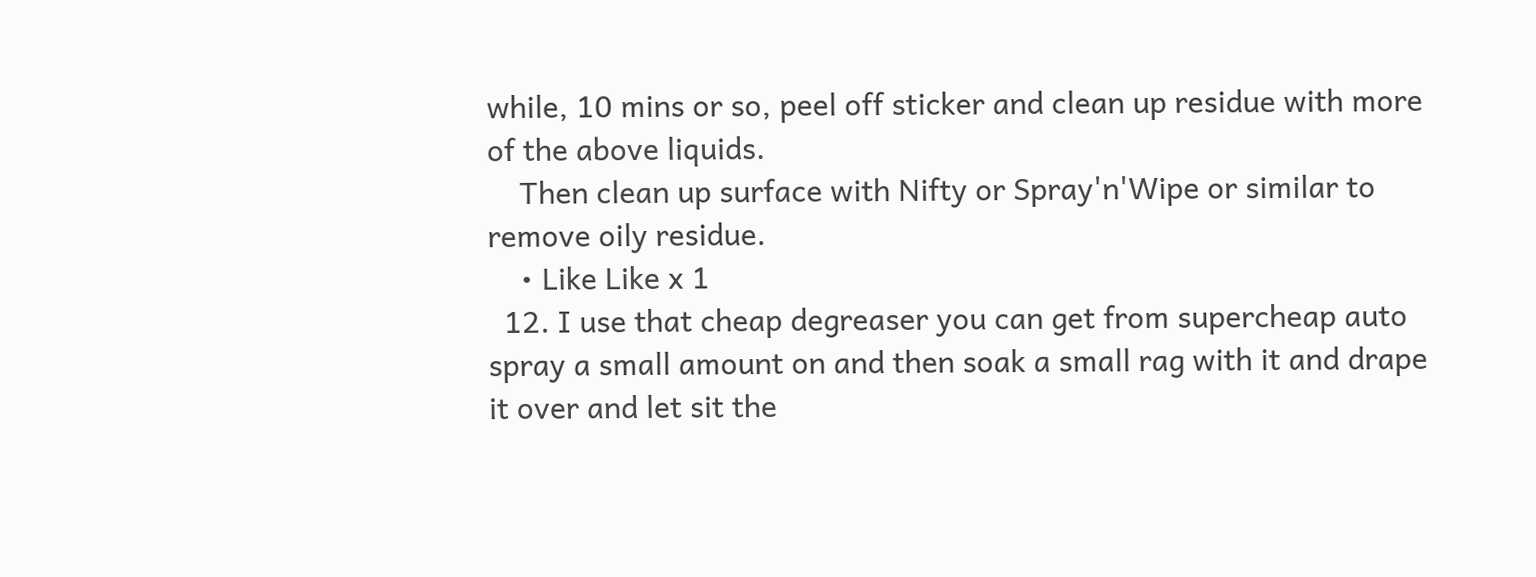while, 10 mins or so, peel off sticker and clean up residue with more of the above liquids.
    Then clean up surface with Nifty or Spray'n'Wipe or similar to remove oily residue.
    • Like Like x 1
  12. I use that cheap degreaser you can get from supercheap auto spray a small amount on and then soak a small rag with it and drape it over and let sit the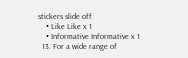stickers slide off
    • Like Like x 1
    • Informative Informative x 1
  13. For a wide range of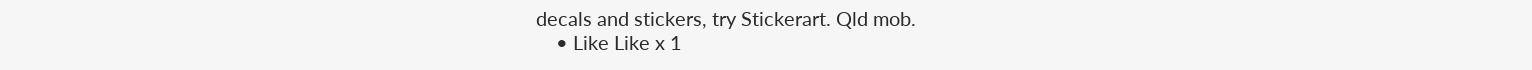decals and stickers, try Stickerart. Qld mob.
    • Like Like x 1